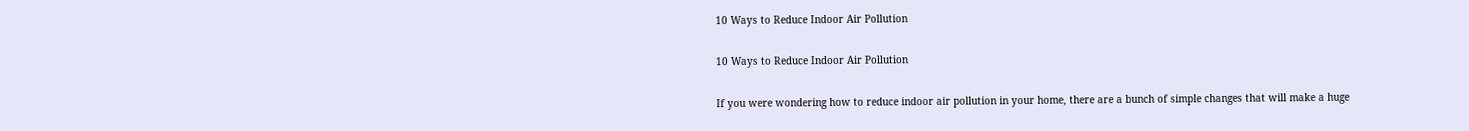10 Ways to Reduce Indoor Air Pollution

10 Ways to Reduce Indoor Air Pollution

If you were wondering how to reduce indoor air pollution in your home, there are a bunch of simple changes that will make a huge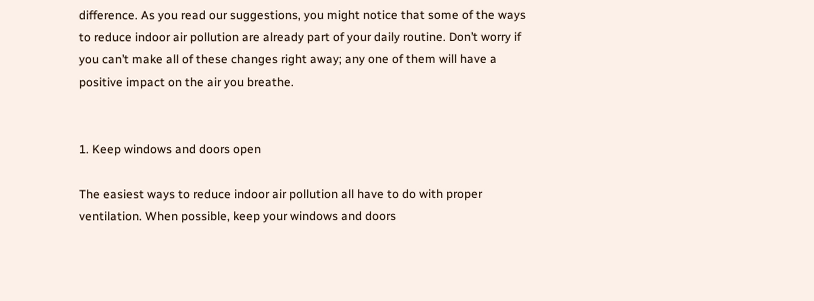difference. As you read our suggestions, you might notice that some of the ways to reduce indoor air pollution are already part of your daily routine. Don’t worry if you can’t make all of these changes right away; any one of them will have a positive impact on the air you breathe.


1. Keep windows and doors open

The easiest ways to reduce indoor air pollution all have to do with proper ventilation. When possible, keep your windows and doors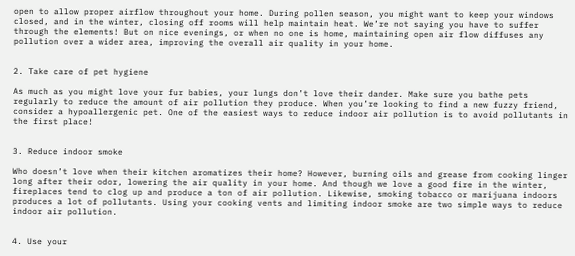open to allow proper airflow throughout your home. During pollen season, you might want to keep your windows closed, and in the winter, closing off rooms will help maintain heat. We’re not saying you have to suffer through the elements! But on nice evenings, or when no one is home, maintaining open air flow diffuses any pollution over a wider area, improving the overall air quality in your home.


2. Take care of pet hygiene

As much as you might love your fur babies, your lungs don’t love their dander. Make sure you bathe pets regularly to reduce the amount of air pollution they produce. When you’re looking to find a new fuzzy friend, consider a hypoallergenic pet. One of the easiest ways to reduce indoor air pollution is to avoid pollutants in the first place!


3. Reduce indoor smoke

Who doesn’t love when their kitchen aromatizes their home? However, burning oils and grease from cooking linger long after their odor, lowering the air quality in your home. And though we love a good fire in the winter, fireplaces tend to clog up and produce a ton of air pollution. Likewise, smoking tobacco or marijuana indoors produces a lot of pollutants. Using your cooking vents and limiting indoor smoke are two simple ways to reduce indoor air pollution.


4. Use your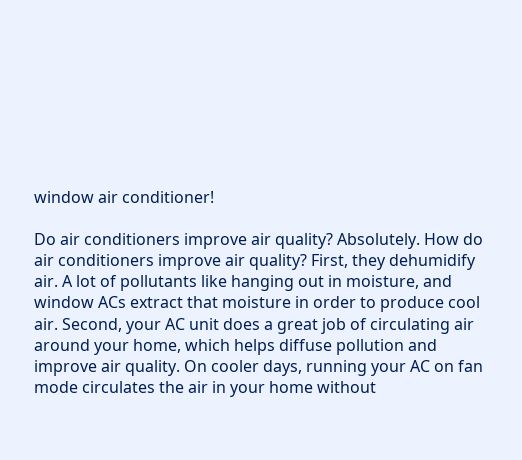window air conditioner!

Do air conditioners improve air quality? Absolutely. How do air conditioners improve air quality? First, they dehumidify air. A lot of pollutants like hanging out in moisture, and window ACs extract that moisture in order to produce cool air. Second, your AC unit does a great job of circulating air around your home, which helps diffuse pollution and improve air quality. On cooler days, running your AC on fan mode circulates the air in your home without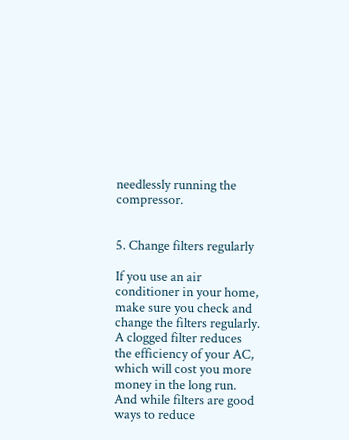needlessly running the compressor.


5. Change filters regularly

If you use an air conditioner in your home, make sure you check and change the filters regularly. A clogged filter reduces the efficiency of your AC, which will cost you more money in the long run. And while filters are good ways to reduce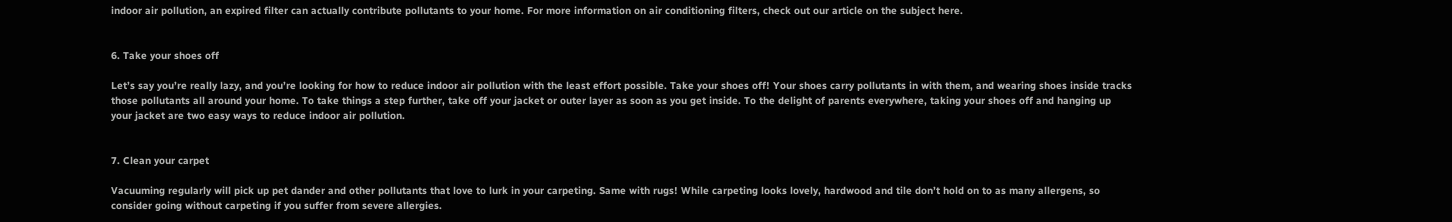indoor air pollution, an expired filter can actually contribute pollutants to your home. For more information on air conditioning filters, check out our article on the subject here.


6. Take your shoes off

Let’s say you’re really lazy, and you’re looking for how to reduce indoor air pollution with the least effort possible. Take your shoes off! Your shoes carry pollutants in with them, and wearing shoes inside tracks those pollutants all around your home. To take things a step further, take off your jacket or outer layer as soon as you get inside. To the delight of parents everywhere, taking your shoes off and hanging up your jacket are two easy ways to reduce indoor air pollution.


7. Clean your carpet

Vacuuming regularly will pick up pet dander and other pollutants that love to lurk in your carpeting. Same with rugs! While carpeting looks lovely, hardwood and tile don’t hold on to as many allergens, so consider going without carpeting if you suffer from severe allergies.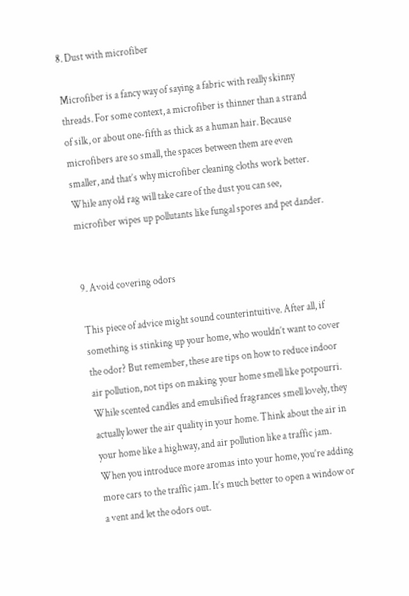8. Dust with microfiber

Microfiber is a fancy way of saying a fabric with really skinny threads. For some context, a microfiber is thinner than a strand of silk, or about one-fifth as thick as a human hair. Because microfibers are so small, the spaces between them are even smaller, and that’s why microfiber cleaning cloths work better. While any old rag will take care of the dust you can see, microfiber wipes up pollutants like fungal spores and pet dander.


9. Avoid covering odors

This piece of advice might sound counterintuitive. After all, if something is stinking up your home, who wouldn’t want to cover the odor? But remember, these are tips on how to reduce indoor air pollution, not tips on making your home smell like potpourri. While scented candles and emulsified fragrances smell lovely, they actually lower the air quality in your home. Think about the air in your home like a highway, and air pollution like a traffic jam. When you introduce more aromas into your home, you’re adding more cars to the traffic jam. It’s much better to open a window or a vent and let the odors out.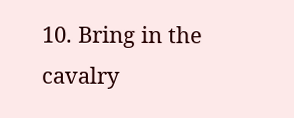10. Bring in the cavalry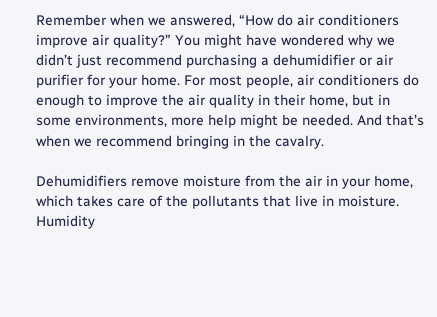Remember when we answered, “How do air conditioners improve air quality?” You might have wondered why we didn’t just recommend purchasing a dehumidifier or air purifier for your home. For most people, air conditioners do enough to improve the air quality in their home, but in some environments, more help might be needed. And that’s when we recommend bringing in the cavalry.

Dehumidifiers remove moisture from the air in your home, which takes care of the pollutants that live in moisture. Humidity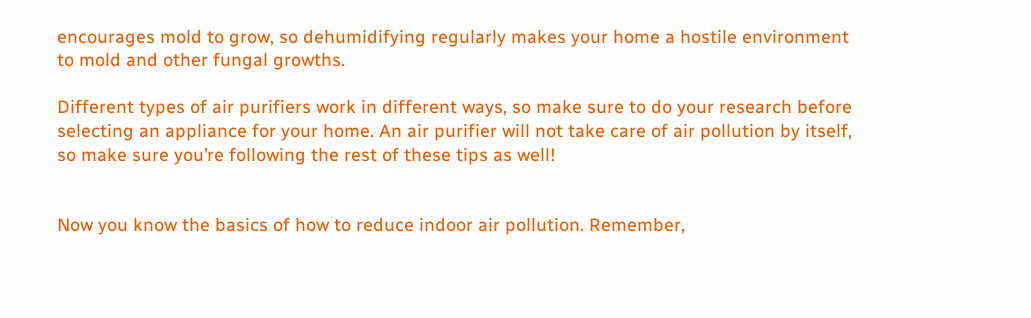encourages mold to grow, so dehumidifying regularly makes your home a hostile environment to mold and other fungal growths.

Different types of air purifiers work in different ways, so make sure to do your research before selecting an appliance for your home. An air purifier will not take care of air pollution by itself, so make sure you’re following the rest of these tips as well!


Now you know the basics of how to reduce indoor air pollution. Remember,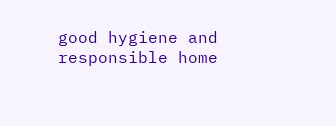good hygiene and responsible home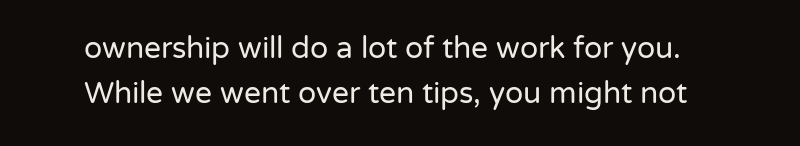ownership will do a lot of the work for you. While we went over ten tips, you might not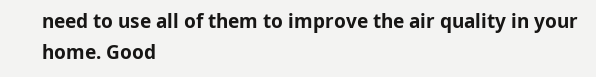need to use all of them to improve the air quality in your home. Good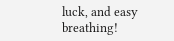luck, and easy breathing!